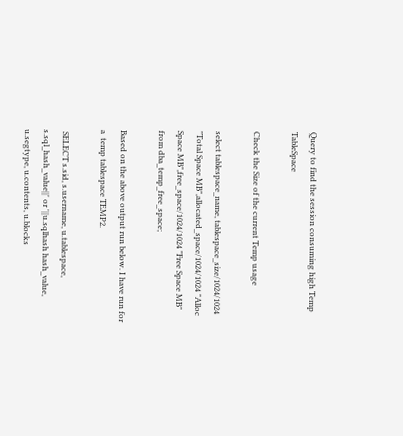Query to find the session consuming high Temp TableSpace

Check the Size of the current Temp usage

select tablespace_name, tablespace_size/1024/1024 "Total Space MB",allocated_space/1024/1024 "Alloc Space MB",free_space/1024/1024 "Free Space MB"
from dba_temp_free_space;

Based on the above output run below. I have run for a  temp tablespace TEMP2.

 SELECT s.sid, s.username, u.tablespace, s.sql_hash_value||' or '||u.sqlhash hash_value, u.segtype, u.contents, u.blocks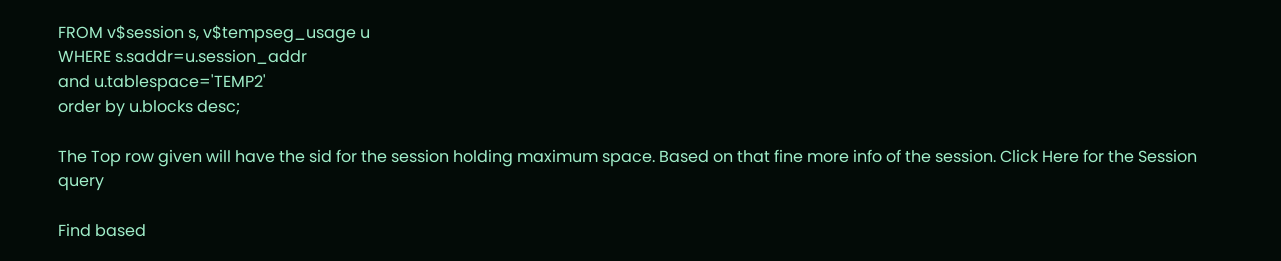FROM v$session s, v$tempseg_usage u
WHERE s.saddr=u.session_addr
and u.tablespace='TEMP2'
order by u.blocks desc;

The Top row given will have the sid for the session holding maximum space. Based on that fine more info of the session. Click Here for the Session query

Find based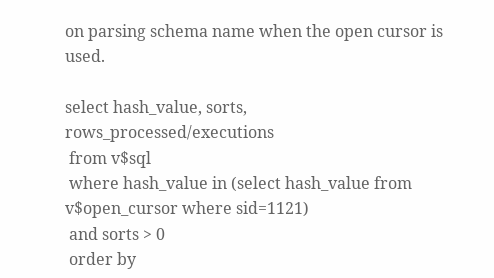on parsing schema name when the open cursor is used.

select hash_value, sorts, rows_processed/executions
 from v$sql
 where hash_value in (select hash_value from v$open_cursor where sid=1121)
 and sorts > 0
 order by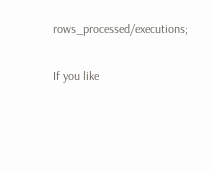rows_processed/executions;

If you like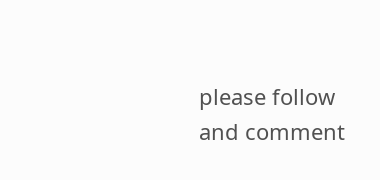please follow and comment